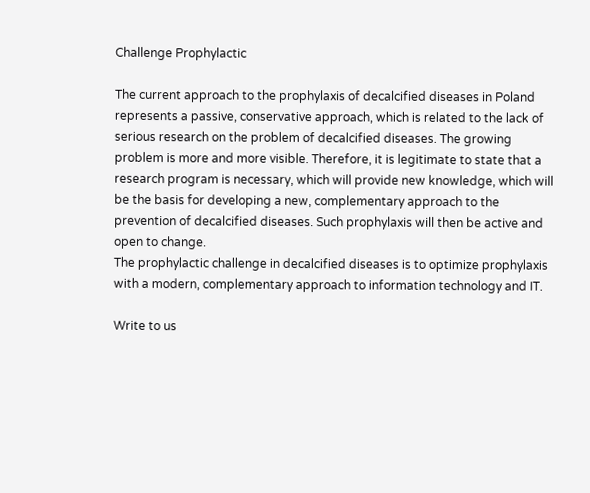Challenge Prophylactic

The current approach to the prophylaxis of decalcified diseases in Poland represents a passive, conservative approach, which is related to the lack of serious research on the problem of decalcified diseases. The growing problem is more and more visible. Therefore, it is legitimate to state that a research program is necessary, which will provide new knowledge, which will be the basis for developing a new, complementary approach to the prevention of decalcified diseases. Such prophylaxis will then be active and open to change.
The prophylactic challenge in decalcified diseases is to optimize prophylaxis with a modern, complementary approach to information technology and IT.

Write to us